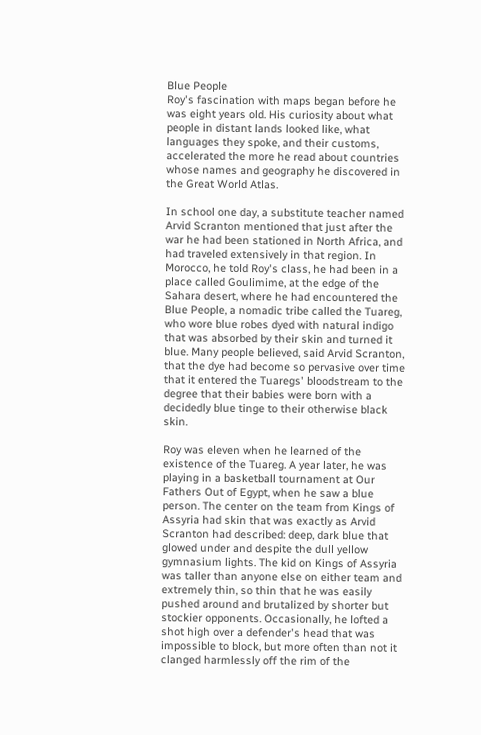Blue People
Roy's fascination with maps began before he was eight years old. His curiosity about what people in distant lands looked like, what languages they spoke, and their customs, accelerated the more he read about countries whose names and geography he discovered in the Great World Atlas.

In school one day, a substitute teacher named Arvid Scranton mentioned that just after the war he had been stationed in North Africa, and had traveled extensively in that region. In Morocco, he told Roy's class, he had been in a place called Goulimime, at the edge of the Sahara desert, where he had encountered the Blue People, a nomadic tribe called the Tuareg, who wore blue robes dyed with natural indigo that was absorbed by their skin and turned it blue. Many people believed, said Arvid Scranton, that the dye had become so pervasive over time that it entered the Tuaregs' bloodstream to the degree that their babies were born with a decidedly blue tinge to their otherwise black skin.

Roy was eleven when he learned of the existence of the Tuareg. A year later, he was playing in a basketball tournament at Our Fathers Out of Egypt, when he saw a blue person. The center on the team from Kings of Assyria had skin that was exactly as Arvid Scranton had described: deep, dark blue that glowed under and despite the dull yellow gymnasium lights. The kid on Kings of Assyria was taller than anyone else on either team and extremely thin, so thin that he was easily pushed around and brutalized by shorter but stockier opponents. Occasionally, he lofted a shot high over a defender's head that was impossible to block, but more often than not it clanged harmlessly off the rim of the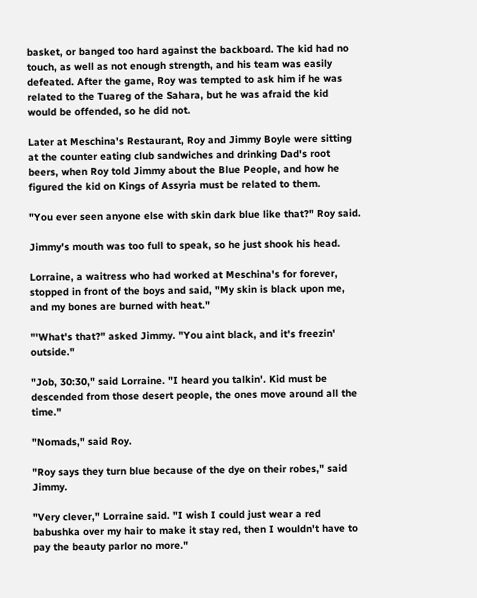basket, or banged too hard against the backboard. The kid had no touch, as well as not enough strength, and his team was easily defeated. After the game, Roy was tempted to ask him if he was related to the Tuareg of the Sahara, but he was afraid the kid would be offended, so he did not.

Later at Meschina's Restaurant, Roy and Jimmy Boyle were sitting at the counter eating club sandwiches and drinking Dad's root beers, when Roy told Jimmy about the Blue People, and how he figured the kid on Kings of Assyria must be related to them.

"You ever seen anyone else with skin dark blue like that?" Roy said.

Jimmy's mouth was too full to speak, so he just shook his head.

Lorraine, a waitress who had worked at Meschina's for forever, stopped in front of the boys and said, "My skin is black upon me, and my bones are burned with heat."

"'What's that?" asked Jimmy. "You aint black, and it's freezin' outside."

"Job, 30:30," said Lorraine. "I heard you talkin'. Kid must be descended from those desert people, the ones move around all the time."

"Nomads," said Roy.

"Roy says they turn blue because of the dye on their robes," said Jimmy.

"Very clever," Lorraine said. "I wish I could just wear a red babushka over my hair to make it stay red, then I wouldn't have to pay the beauty parlor no more."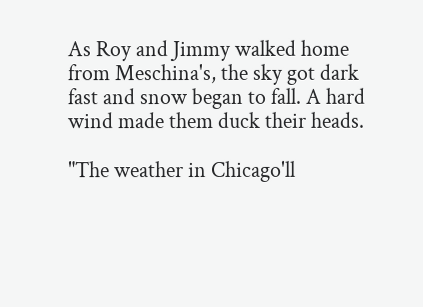As Roy and Jimmy walked home from Meschina's, the sky got dark fast and snow began to fall. A hard wind made them duck their heads.

"The weather in Chicago'll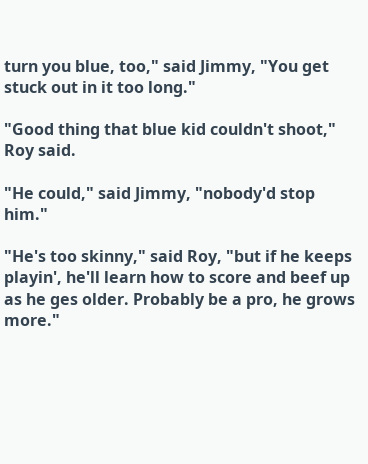turn you blue, too," said Jimmy, "You get stuck out in it too long."

"Good thing that blue kid couldn't shoot," Roy said.

"He could," said Jimmy, "nobody'd stop him."

"He's too skinny," said Roy, "but if he keeps playin', he'll learn how to score and beef up as he ges older. Probably be a pro, he grows more."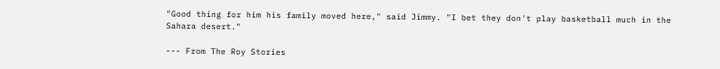"Good thing for him his family moved here," said Jimmy. "I bet they don't play basketball much in the Sahara desert."

--- From The Roy Stories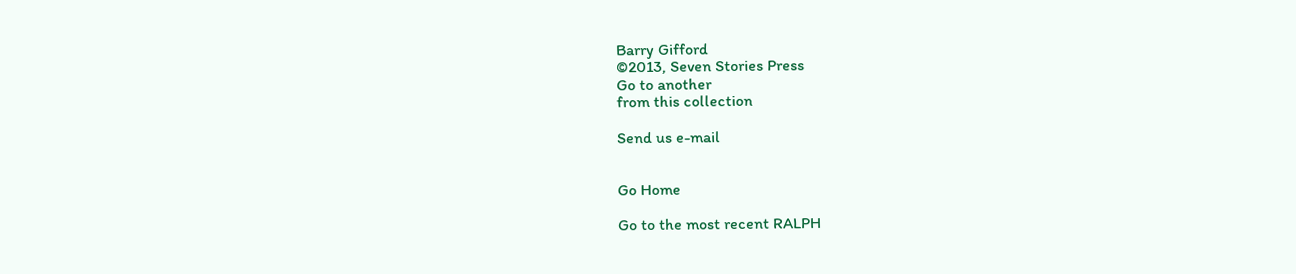Barry Gifford
©2013, Seven Stories Press
Go to another
from this collection

Send us e-mail


Go Home

Go to the most recent RALPH